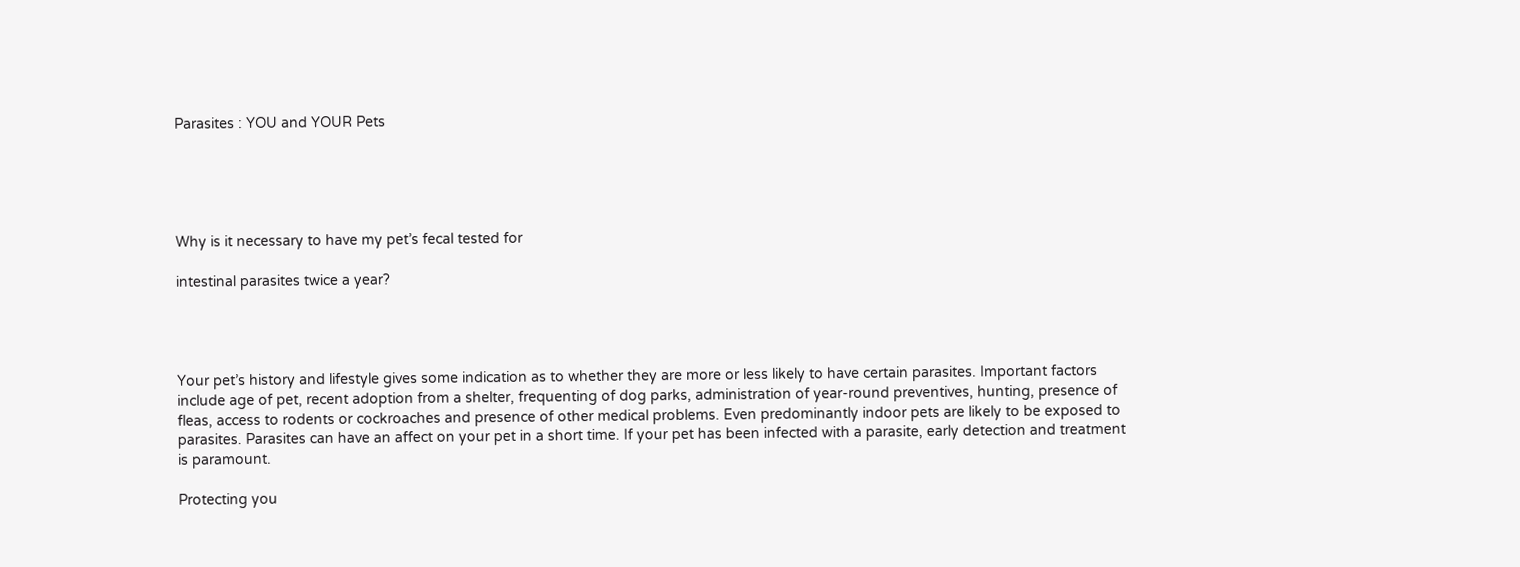Parasites : YOU and YOUR Pets





Why is it necessary to have my pet’s fecal tested for

intestinal parasites twice a year?




Your pet’s history and lifestyle gives some indication as to whether they are more or less likely to have certain parasites. Important factors include age of pet, recent adoption from a shelter, frequenting of dog parks, administration of year-round preventives, hunting, presence of fleas, access to rodents or cockroaches and presence of other medical problems. Even predominantly indoor pets are likely to be exposed to parasites. Parasites can have an affect on your pet in a short time. If your pet has been infected with a parasite, early detection and treatment is paramount.

Protecting you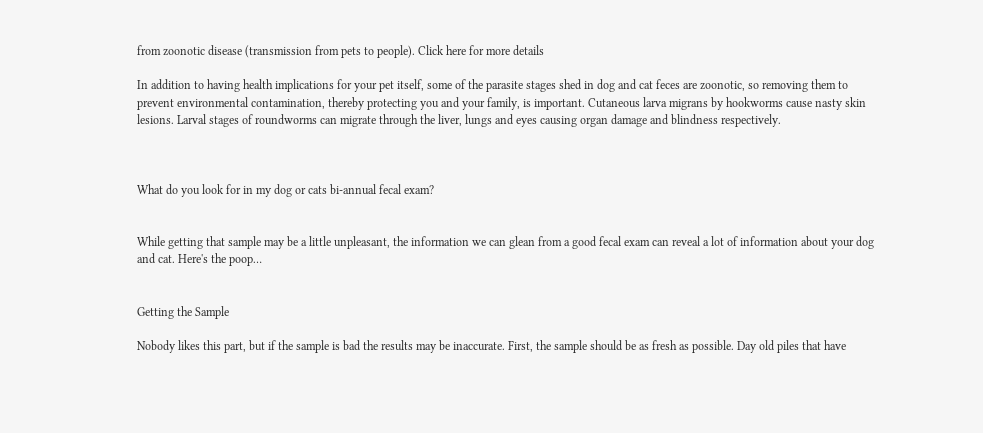from zoonotic disease (transmission from pets to people). Click here for more details

In addition to having health implications for your pet itself, some of the parasite stages shed in dog and cat feces are zoonotic, so removing them to prevent environmental contamination, thereby protecting you and your family, is important. Cutaneous larva migrans by hookworms cause nasty skin lesions. Larval stages of roundworms can migrate through the liver, lungs and eyes causing organ damage and blindness respectively.



What do you look for in my dog or cats bi-annual fecal exam?


While getting that sample may be a little unpleasant, the information we can glean from a good fecal exam can reveal a lot of information about your dog and cat. Here's the poop…


Getting the Sample

Nobody likes this part, but if the sample is bad the results may be inaccurate. First, the sample should be as fresh as possible. Day old piles that have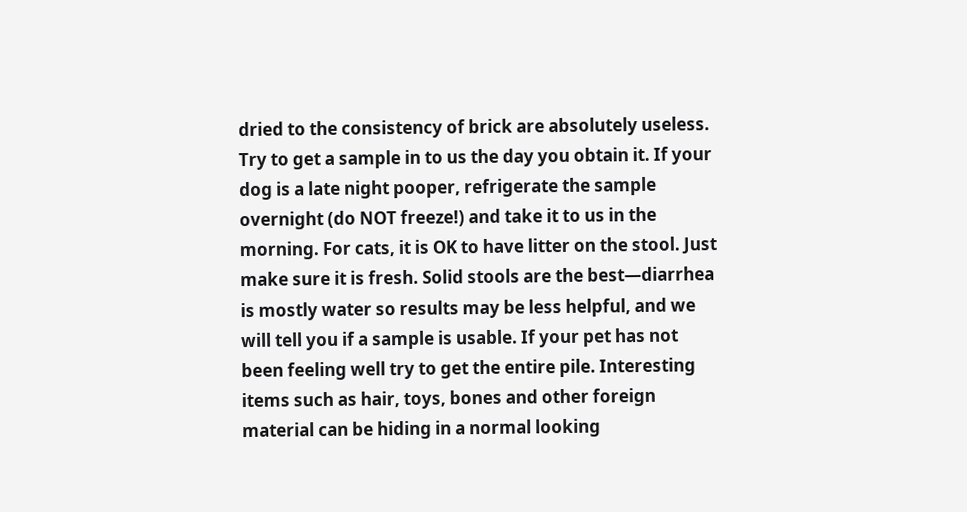dried to the consistency of brick are absolutely useless. Try to get a sample in to us the day you obtain it. If your dog is a late night pooper, refrigerate the sample overnight (do NOT freeze!) and take it to us in the morning. For cats, it is OK to have litter on the stool. Just make sure it is fresh. Solid stools are the best—diarrhea is mostly water so results may be less helpful, and we will tell you if a sample is usable. If your pet has not been feeling well try to get the entire pile. Interesting items such as hair, toys, bones and other foreign material can be hiding in a normal looking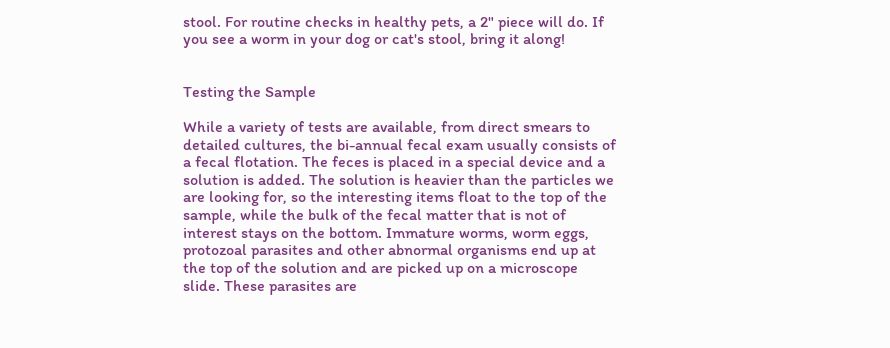stool. For routine checks in healthy pets, a 2" piece will do. If you see a worm in your dog or cat's stool, bring it along!


Testing the Sample

While a variety of tests are available, from direct smears to detailed cultures, the bi-annual fecal exam usually consists of a fecal flotation. The feces is placed in a special device and a solution is added. The solution is heavier than the particles we are looking for, so the interesting items float to the top of the sample, while the bulk of the fecal matter that is not of interest stays on the bottom. Immature worms, worm eggs, protozoal parasites and other abnormal organisms end up at the top of the solution and are picked up on a microscope slide. These parasites are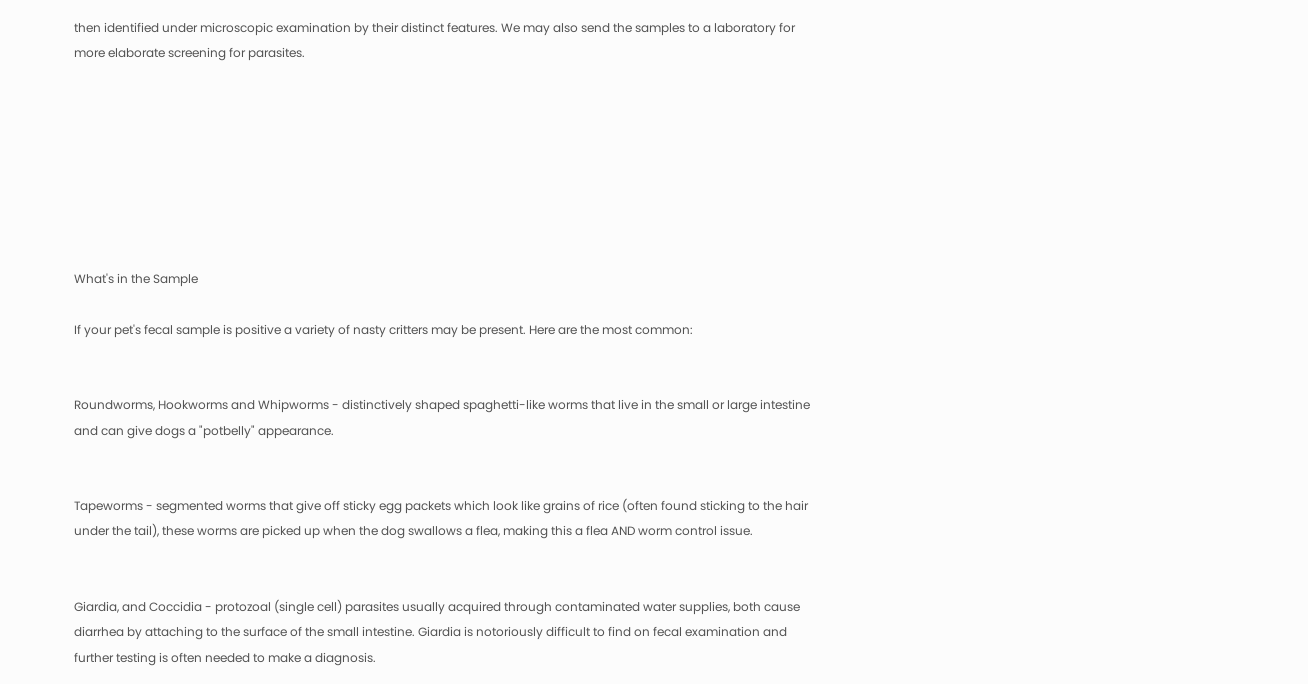then identified under microscopic examination by their distinct features. We may also send the samples to a laboratory for more elaborate screening for parasites.








What's in the Sample

If your pet's fecal sample is positive a variety of nasty critters may be present. Here are the most common:


Roundworms, Hookworms and Whipworms - distinctively shaped spaghetti-like worms that live in the small or large intestine and can give dogs a "potbelly" appearance.


Tapeworms - segmented worms that give off sticky egg packets which look like grains of rice (often found sticking to the hair under the tail), these worms are picked up when the dog swallows a flea, making this a flea AND worm control issue.


Giardia, and Coccidia - protozoal (single cell) parasites usually acquired through contaminated water supplies, both cause diarrhea by attaching to the surface of the small intestine. Giardia is notoriously difficult to find on fecal examination and further testing is often needed to make a diagnosis.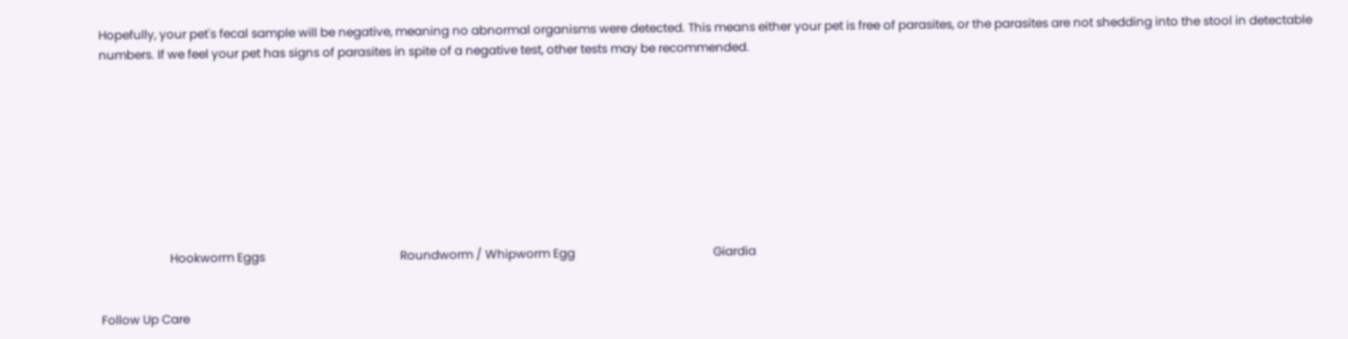Hopefully, your pet's fecal sample will be negative, meaning no abnormal organisms were detected. This means either your pet is free of parasites, or the parasites are not shedding into the stool in detectable numbers. If we feel your pet has signs of parasites in spite of a negative test, other tests may be recommended.









                       Hookworm Eggs                                             Roundworm / Whipworm Egg                                              Giardia


Follow Up Care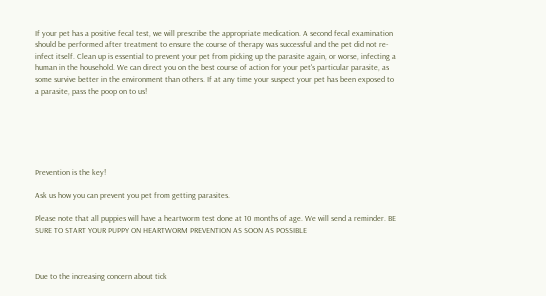If your pet has a positive fecal test, we will prescribe the appropriate medication. A second fecal examination should be performed after treatment to ensure the course of therapy was successful and the pet did not re-infect itself. Clean up is essential to prevent your pet from picking up the parasite again, or worse, infecting a human in the household. We can direct you on the best course of action for your pet's particular parasite, as some survive better in the environment than others. If at any time your suspect your pet has been exposed to a parasite, pass the poop on to us!






Prevention is the key!

Ask us how you can prevent you pet from getting parasites.

Please note that all puppies will have a heartworm test done at 10 months of age. We will send a reminder. BE SURE TO START YOUR PUPPY ON HEARTWORM PREVENTION AS SOON AS POSSIBLE



Due to the increasing concern about tick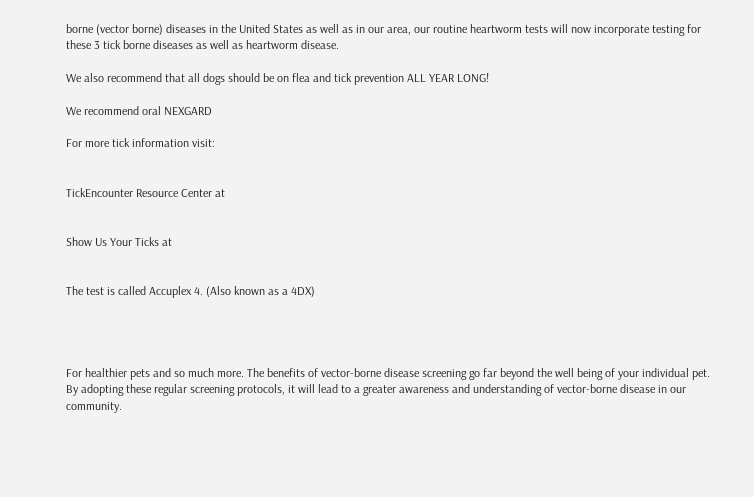borne (vector borne) diseases in the United States as well as in our area, our routine heartworm tests will now incorporate testing for these 3 tick borne diseases as well as heartworm disease.

We also recommend that all dogs should be on flea and tick prevention ALL YEAR LONG!

We recommend oral NEXGARD

For more tick information visit:


TickEncounter Resource Center at


Show Us Your Ticks at


The test is called Accuplex 4. (Also known as a 4DX)




For healthier pets and so much more. The benefits of vector-borne disease screening go far beyond the well being of your individual pet. By adopting these regular screening protocols, it will lead to a greater awareness and understanding of vector-borne disease in our community.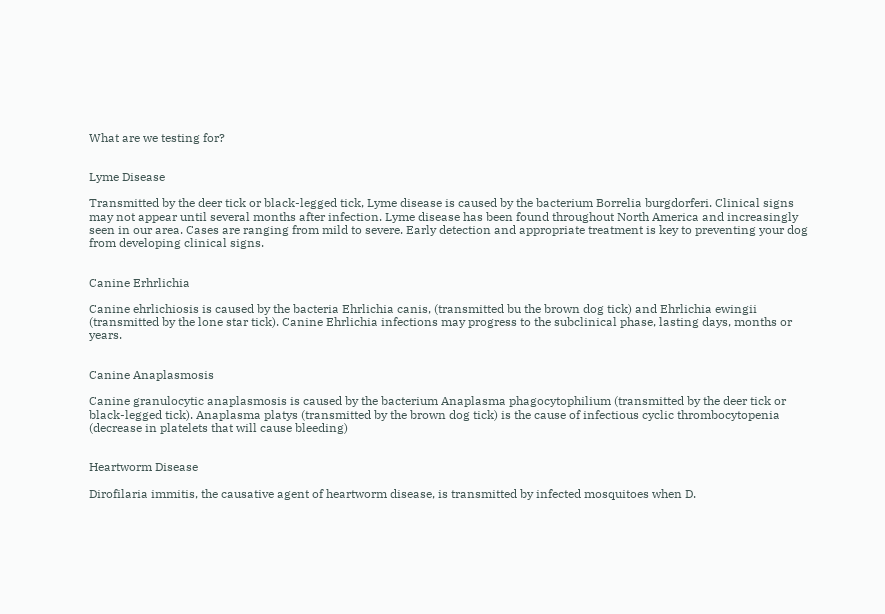What are we testing for?


Lyme Disease

Transmitted by the deer tick or black-legged tick, Lyme disease is caused by the bacterium Borrelia burgdorferi. Clinical signs may not appear until several months after infection. Lyme disease has been found throughout North America and increasingly seen in our area. Cases are ranging from mild to severe. Early detection and appropriate treatment is key to preventing your dog from developing clinical signs.


Canine Erhrlichia

Canine ehrlichiosis is caused by the bacteria Ehrlichia canis, (transmitted bu the brown dog tick) and Ehrlichia ewingii (transmitted by the lone star tick). Canine Ehrlichia infections may progress to the subclinical phase, lasting days, months or years.


Canine Anaplasmosis

Canine granulocytic anaplasmosis is caused by the bacterium Anaplasma phagocytophilium (transmitted by the deer tick or black-legged tick). Anaplasma platys (transmitted by the brown dog tick) is the cause of infectious cyclic thrombocytopenia (decrease in platelets that will cause bleeding)


Heartworm Disease

Dirofilaria immitis, the causative agent of heartworm disease, is transmitted by infected mosquitoes when D.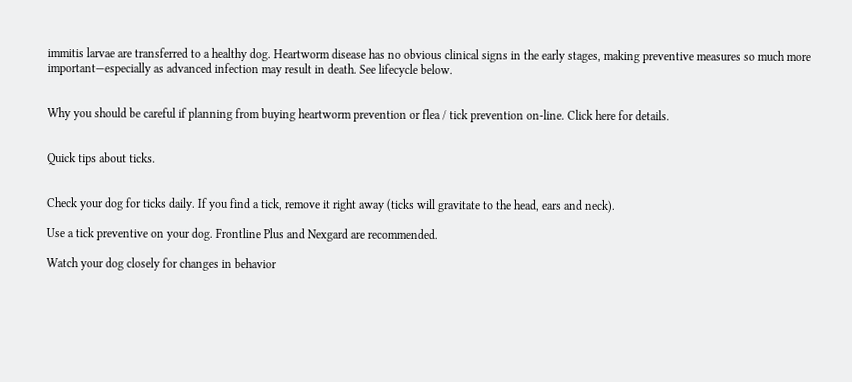immitis larvae are transferred to a healthy dog. Heartworm disease has no obvious clinical signs in the early stages, making preventive measures so much more important—especially as advanced infection may result in death. See lifecycle below.


Why you should be careful if planning from buying heartworm prevention or flea / tick prevention on-line. Click here for details.


Quick tips about ticks.


Check your dog for ticks daily. If you find a tick, remove it right away (ticks will gravitate to the head, ears and neck).

Use a tick preventive on your dog. Frontline Plus and Nexgard are recommended.

Watch your dog closely for changes in behavior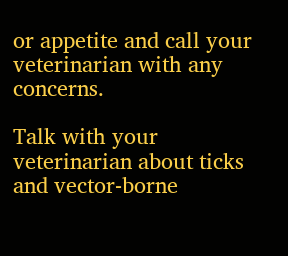or appetite and call your veterinarian with any concerns.

Talk with your veterinarian about ticks and vector-borne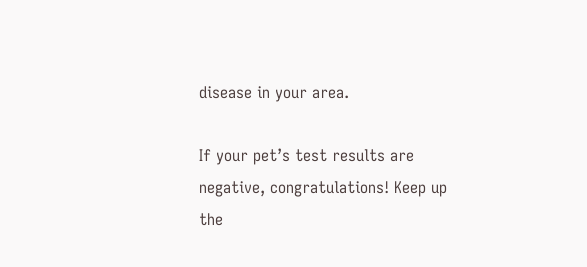disease in your area.

If your pet’s test results are negative, congratulations! Keep up the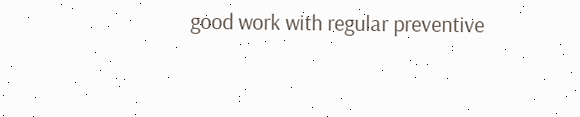good work with regular preventive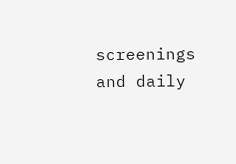screenings and daily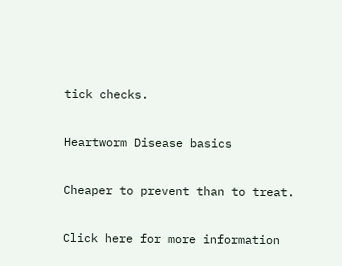tick checks.

Heartworm Disease basics

Cheaper to prevent than to treat.

Click here for more information